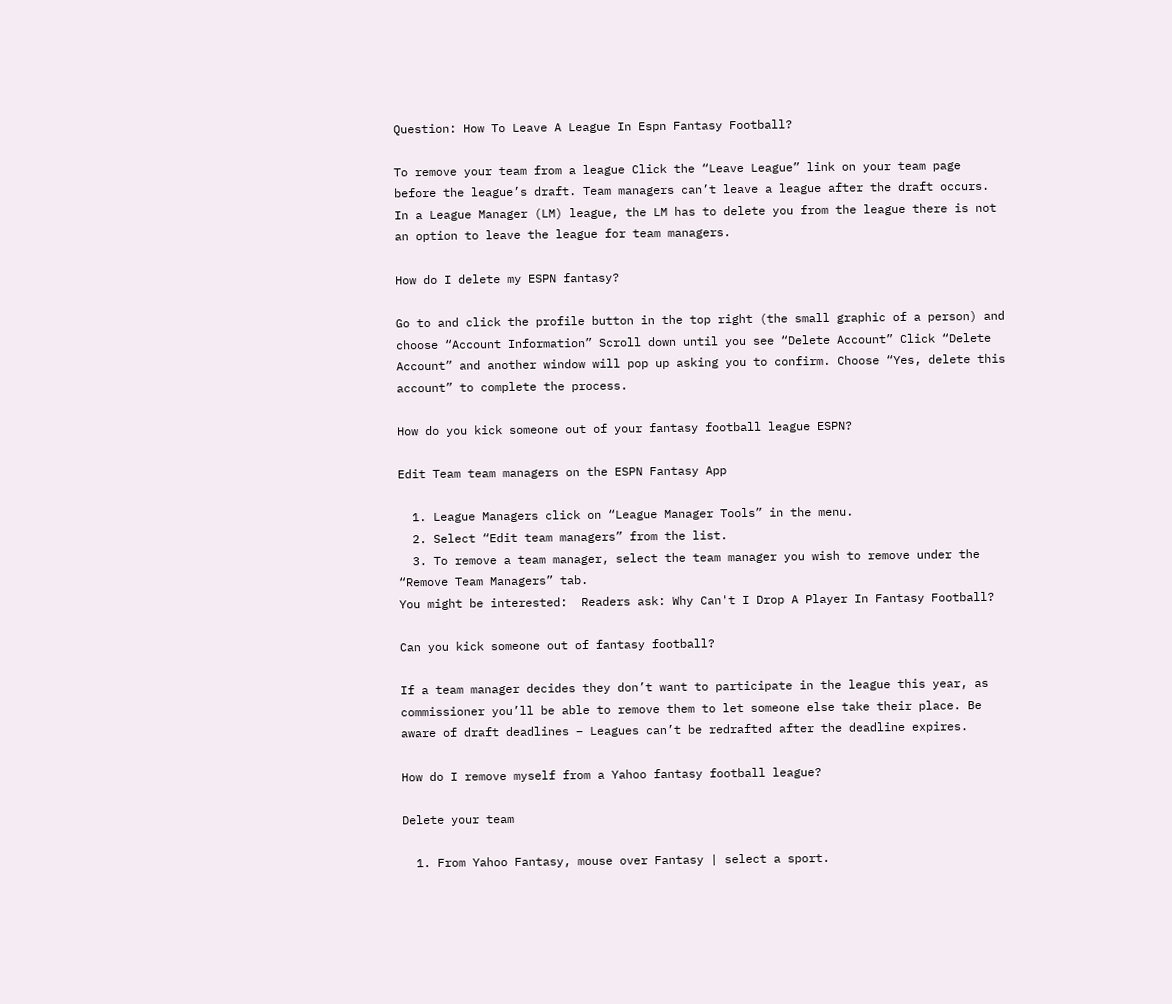Question: How To Leave A League In Espn Fantasy Football?

To remove your team from a league Click the “Leave League” link on your team page before the league’s draft. Team managers can’t leave a league after the draft occurs. In a League Manager (LM) league, the LM has to delete you from the league there is not an option to leave the league for team managers.

How do I delete my ESPN fantasy?

Go to and click the profile button in the top right (the small graphic of a person) and choose “Account Information” Scroll down until you see “Delete Account” Click “Delete Account” and another window will pop up asking you to confirm. Choose “Yes, delete this account” to complete the process.

How do you kick someone out of your fantasy football league ESPN?

Edit Team team managers on the ESPN Fantasy App

  1. League Managers click on “League Manager Tools” in the menu.
  2. Select “Edit team managers” from the list.
  3. To remove a team manager, select the team manager you wish to remove under the “Remove Team Managers” tab.
You might be interested:  Readers ask: Why Can't I Drop A Player In Fantasy Football?

Can you kick someone out of fantasy football?

If a team manager decides they don’t want to participate in the league this year, as commissioner you’ll be able to remove them to let someone else take their place. Be aware of draft deadlines – Leagues can’t be redrafted after the deadline expires.

How do I remove myself from a Yahoo fantasy football league?

Delete your team

  1. From Yahoo Fantasy, mouse over Fantasy | select a sport.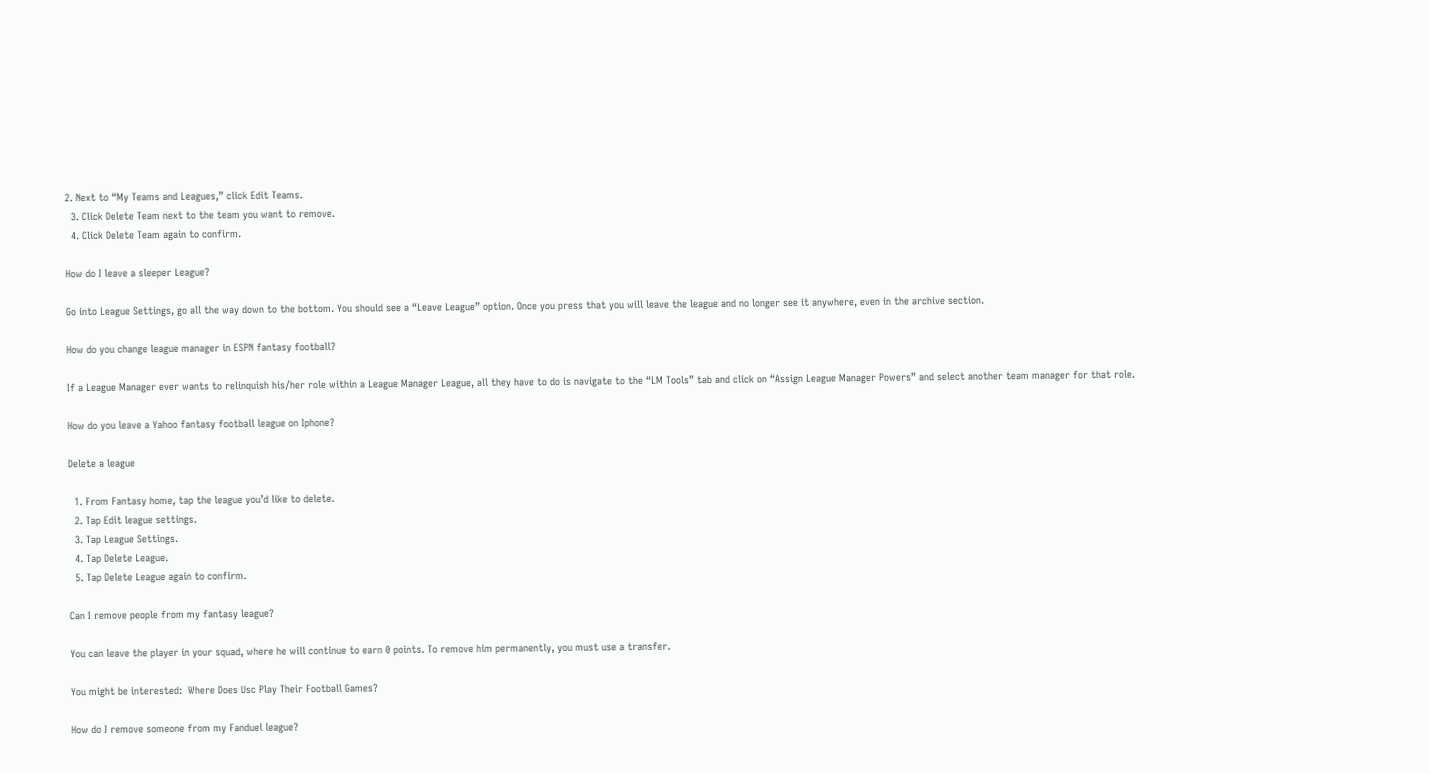2. Next to “My Teams and Leagues,” click Edit Teams.
  3. Click Delete Team next to the team you want to remove.
  4. Click Delete Team again to confirm.

How do I leave a sleeper League?

Go into League Settings, go all the way down to the bottom. You should see a “Leave League” option. Once you press that you will leave the league and no longer see it anywhere, even in the archive section.

How do you change league manager in ESPN fantasy football?

If a League Manager ever wants to relinquish his/her role within a League Manager League, all they have to do is navigate to the “LM Tools” tab and click on “Assign League Manager Powers” and select another team manager for that role.

How do you leave a Yahoo fantasy football league on Iphone?

Delete a league

  1. From Fantasy home, tap the league you’d like to delete.
  2. Tap Edit league settings.
  3. Tap League Settings.
  4. Tap Delete League.
  5. Tap Delete League again to confirm.

Can I remove people from my fantasy league?

You can leave the player in your squad, where he will continue to earn 0 points. To remove him permanently, you must use a transfer.

You might be interested:  Where Does Usc Play Their Football Games?

How do I remove someone from my Fanduel league?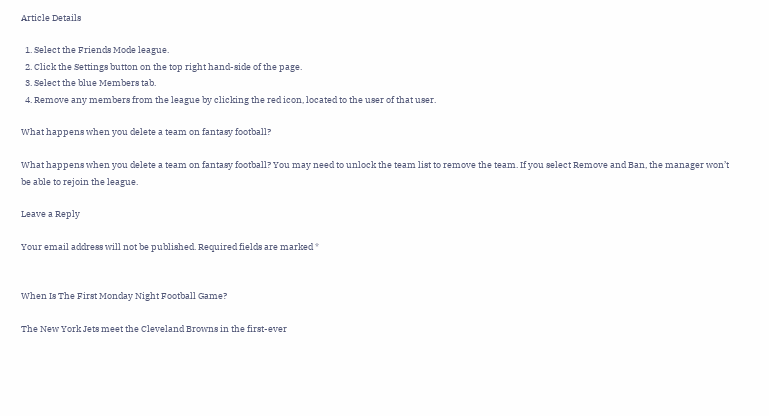Article Details

  1. Select the Friends Mode league.
  2. Click the Settings button on the top right hand-side of the page.
  3. Select the blue Members tab.
  4. Remove any members from the league by clicking the red icon, located to the user of that user.

What happens when you delete a team on fantasy football?

What happens when you delete a team on fantasy football? You may need to unlock the team list to remove the team. If you select Remove and Ban, the manager won’t be able to rejoin the league.

Leave a Reply

Your email address will not be published. Required fields are marked *


When Is The First Monday Night Football Game?

The New York Jets meet the Cleveland Browns in the first-ever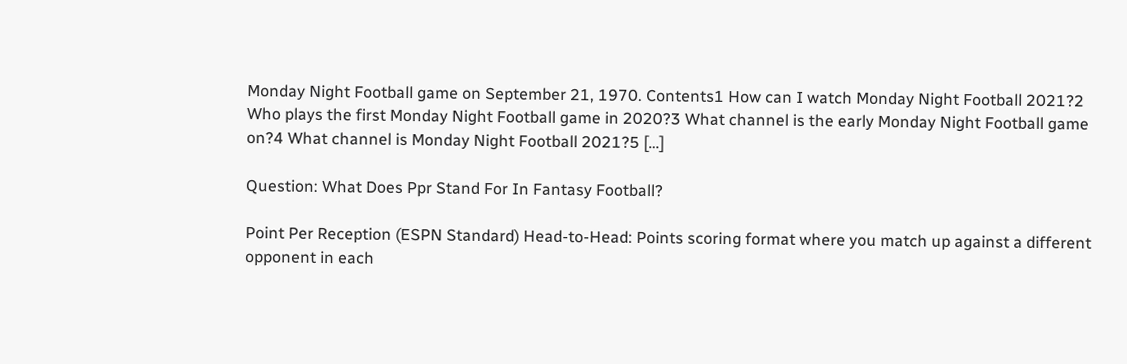Monday Night Football game on September 21, 1970. Contents1 How can I watch Monday Night Football 2021?2 Who plays the first Monday Night Football game in 2020?3 What channel is the early Monday Night Football game on?4 What channel is Monday Night Football 2021?5 […]

Question: What Does Ppr Stand For In Fantasy Football?

Point Per Reception (ESPN Standard) Head-to-Head: Points scoring format where you match up against a different opponent in each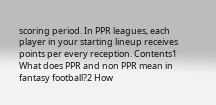scoring period. In PPR leagues, each player in your starting lineup receives points per every reception. Contents1 What does PPR and non PPR mean in fantasy football?2 How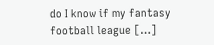do I know if my fantasy football league […]